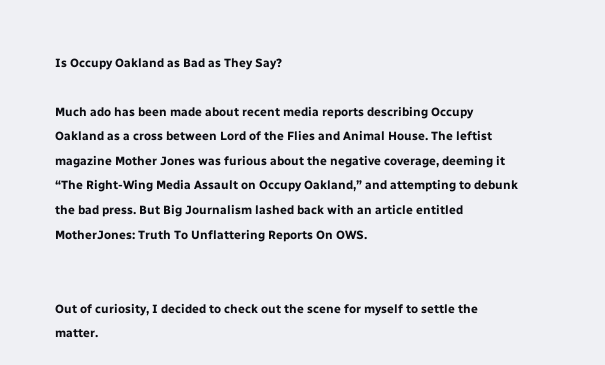Is Occupy Oakland as Bad as They Say?

Much ado has been made about recent media reports describing Occupy Oakland as a cross between Lord of the Flies and Animal House. The leftist magazine Mother Jones was furious about the negative coverage, deeming it “The Right-Wing Media Assault on Occupy Oakland,” and attempting to debunk the bad press. But Big Journalism lashed back with an article entitled MotherJones: Truth To Unflattering Reports On OWS.


Out of curiosity, I decided to check out the scene for myself to settle the matter.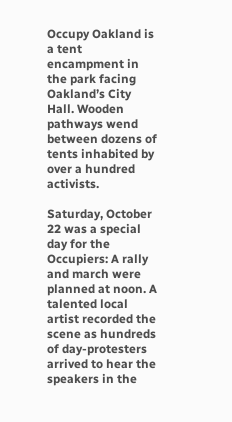Occupy Oakland is a tent encampment in the park facing Oakland’s City Hall. Wooden pathways wend between dozens of tents inhabited by over a hundred activists.

Saturday, October 22 was a special day for the Occupiers: A rally and march were planned at noon. A talented local artist recorded the scene as hundreds of day-protesters arrived to hear the speakers in the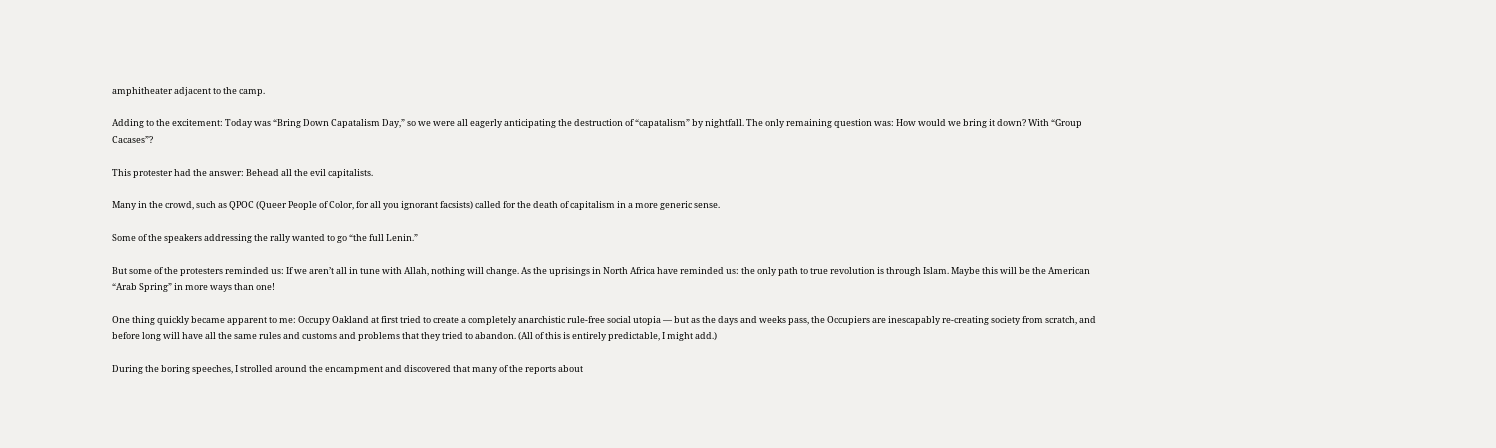amphitheater adjacent to the camp.

Adding to the excitement: Today was “Bring Down Capatalism Day,” so we were all eagerly anticipating the destruction of “capatalism” by nightfall. The only remaining question was: How would we bring it down? With “Group Cacases”?

This protester had the answer: Behead all the evil capitalists.

Many in the crowd, such as QPOC (Queer People of Color, for all you ignorant facsists) called for the death of capitalism in a more generic sense.

Some of the speakers addressing the rally wanted to go “the full Lenin.”

But some of the protesters reminded us: If we aren’t all in tune with Allah, nothing will change. As the uprisings in North Africa have reminded us: the only path to true revolution is through Islam. Maybe this will be the American “Arab Spring” in more ways than one!

One thing quickly became apparent to me: Occupy Oakland at first tried to create a completely anarchistic rule-free social utopia — but as the days and weeks pass, the Occupiers are inescapably re-creating society from scratch, and before long will have all the same rules and customs and problems that they tried to abandon. (All of this is entirely predictable, I might add.)

During the boring speeches, I strolled around the encampment and discovered that many of the reports about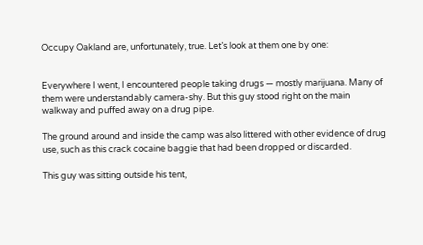Occupy Oakland are, unfortunately, true. Let’s look at them one by one:


Everywhere I went, I encountered people taking drugs — mostly marijuana. Many of them were understandably camera-shy. But this guy stood right on the main walkway and puffed away on a drug pipe.

The ground around and inside the camp was also littered with other evidence of drug use, such as this crack cocaine baggie that had been dropped or discarded.

This guy was sitting outside his tent,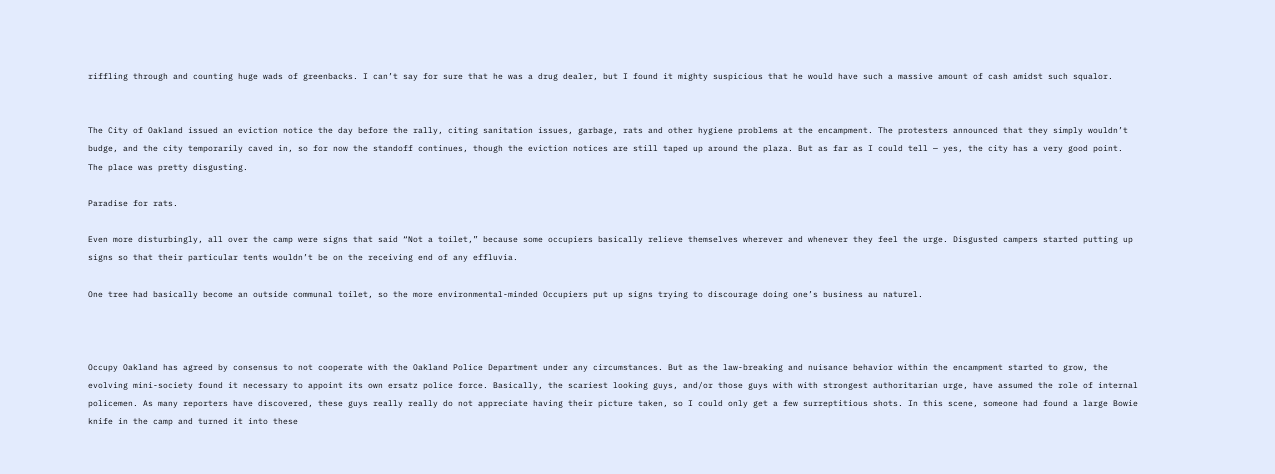riffling through and counting huge wads of greenbacks. I can’t say for sure that he was a drug dealer, but I found it mighty suspicious that he would have such a massive amount of cash amidst such squalor.


The City of Oakland issued an eviction notice the day before the rally, citing sanitation issues, garbage, rats and other hygiene problems at the encampment. The protesters announced that they simply wouldn’t budge, and the city temporarily caved in, so for now the standoff continues, though the eviction notices are still taped up around the plaza. But as far as I could tell — yes, the city has a very good point. The place was pretty disgusting.

Paradise for rats.

Even more disturbingly, all over the camp were signs that said “Not a toilet,” because some occupiers basically relieve themselves wherever and whenever they feel the urge. Disgusted campers started putting up signs so that their particular tents wouldn’t be on the receiving end of any effluvia.

One tree had basically become an outside communal toilet, so the more environmental-minded Occupiers put up signs trying to discourage doing one’s business au naturel.



Occupy Oakland has agreed by consensus to not cooperate with the Oakland Police Department under any circumstances. But as the law-breaking and nuisance behavior within the encampment started to grow, the evolving mini-society found it necessary to appoint its own ersatz police force. Basically, the scariest looking guys, and/or those guys with with strongest authoritarian urge, have assumed the role of internal policemen. As many reporters have discovered, these guys really really do not appreciate having their picture taken, so I could only get a few surreptitious shots. In this scene, someone had found a large Bowie knife in the camp and turned it into these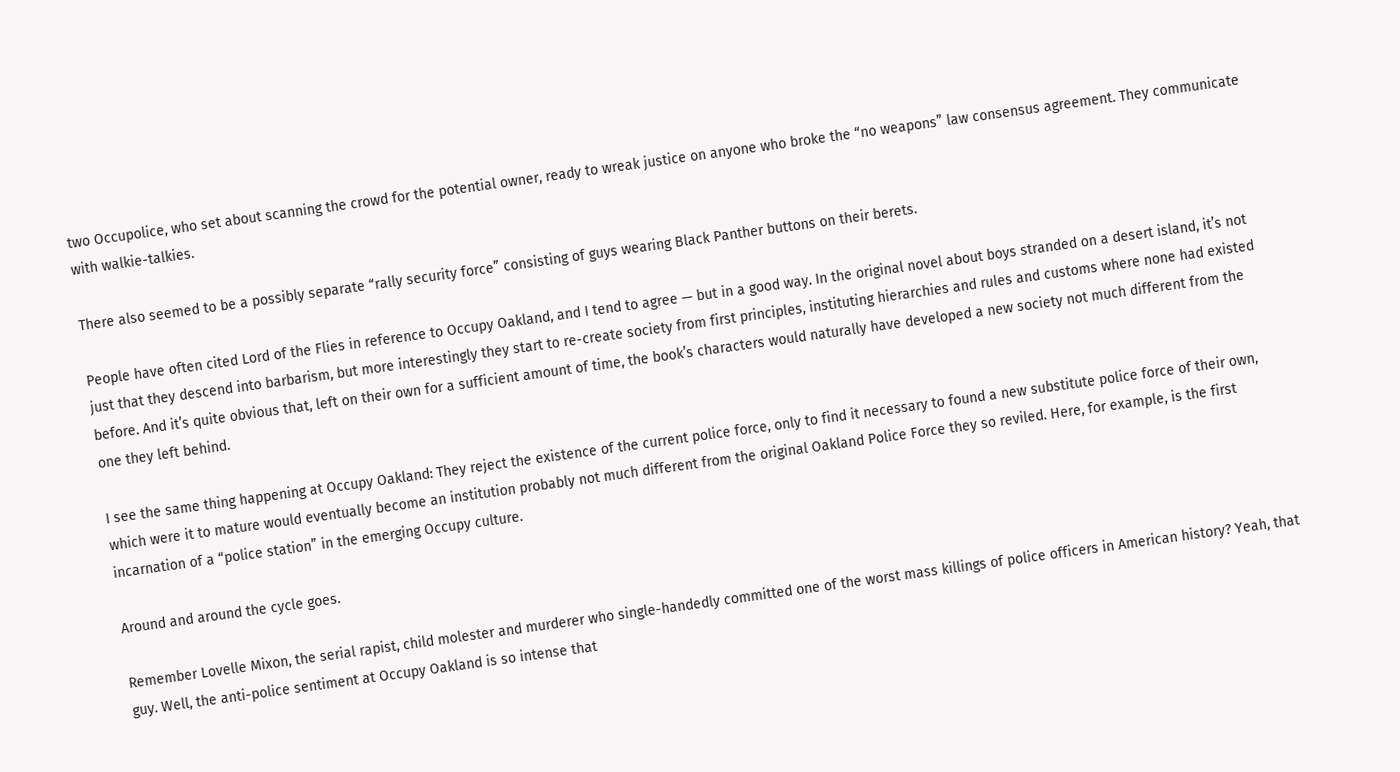two Occupolice, who set about scanning the crowd for the potential owner, ready to wreak justice on anyone who broke the “no weapons” law consensus agreement. They communicate with walkie-talkies.

There also seemed to be a possibly separate “rally security force” consisting of guys wearing Black Panther buttons on their berets.

People have often cited Lord of the Flies in reference to Occupy Oakland, and I tend to agree — but in a good way. In the original novel about boys stranded on a desert island, it’s not just that they descend into barbarism, but more interestingly they start to re-create society from first principles, instituting hierarchies and rules and customs where none had existed before. And it’s quite obvious that, left on their own for a sufficient amount of time, the book’s characters would naturally have developed a new society not much different from the one they left behind.

I see the same thing happening at Occupy Oakland: They reject the existence of the current police force, only to find it necessary to found a new substitute police force of their own, which were it to mature would eventually become an institution probably not much different from the original Oakland Police Force they so reviled. Here, for example, is the first incarnation of a “police station” in the emerging Occupy culture.

Around and around the cycle goes.

Remember Lovelle Mixon, the serial rapist, child molester and murderer who single-handedly committed one of the worst mass killings of police officers in American history? Yeah, that guy. Well, the anti-police sentiment at Occupy Oakland is so intense that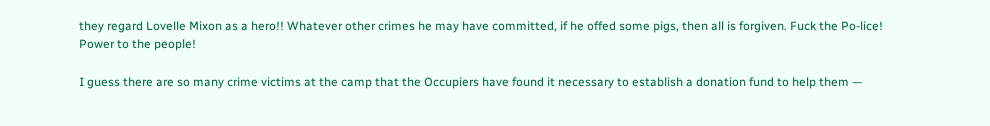they regard Lovelle Mixon as a hero!! Whatever other crimes he may have committed, if he offed some pigs, then all is forgiven. Fuck the Po-lice! Power to the people!

I guess there are so many crime victims at the camp that the Occupiers have found it necessary to establish a donation fund to help them —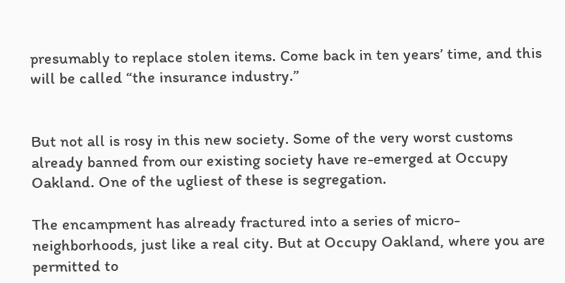presumably to replace stolen items. Come back in ten years’ time, and this will be called “the insurance industry.”


But not all is rosy in this new society. Some of the very worst customs already banned from our existing society have re-emerged at Occupy Oakland. One of the ugliest of these is segregation.

The encampment has already fractured into a series of micro-neighborhoods, just like a real city. But at Occupy Oakland, where you are permitted to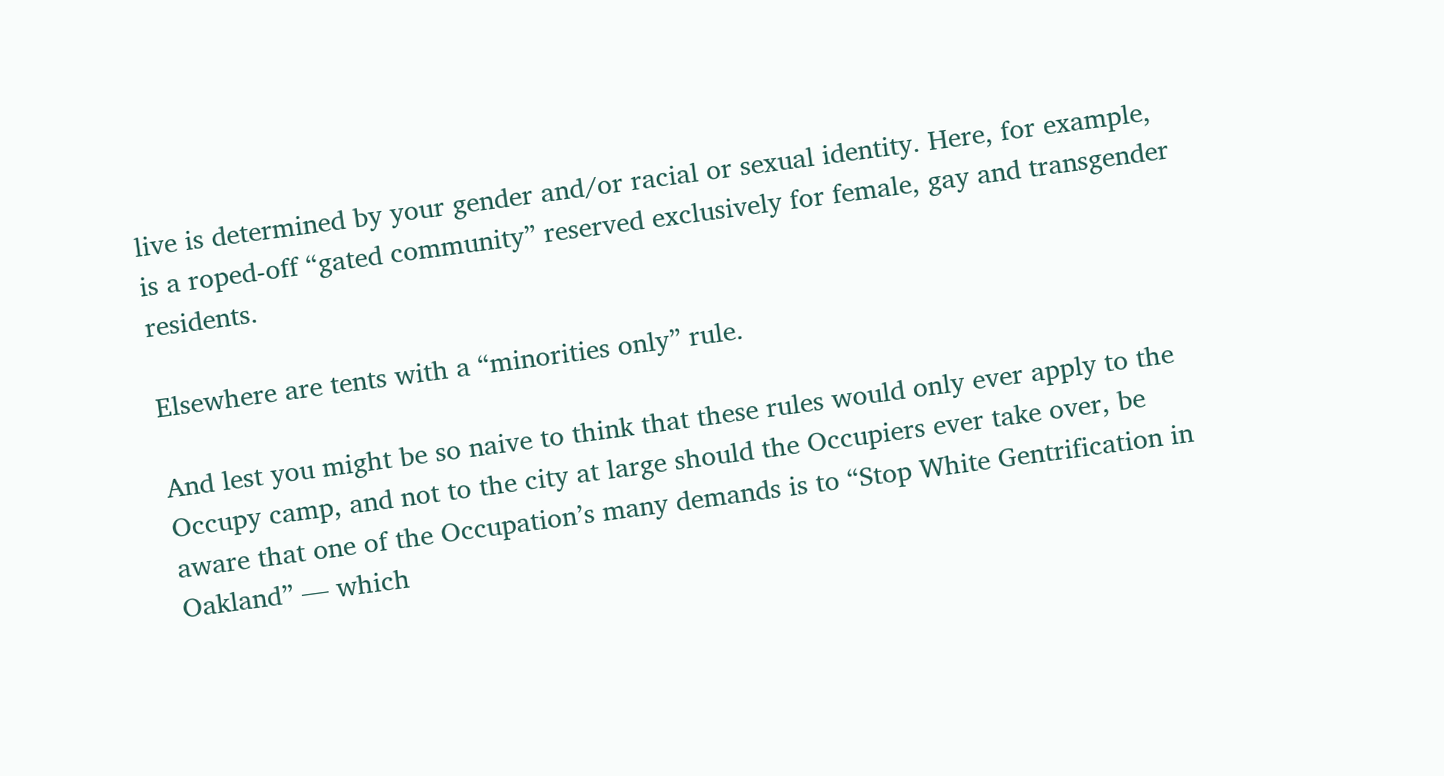live is determined by your gender and/or racial or sexual identity. Here, for example, is a roped-off “gated community” reserved exclusively for female, gay and transgender residents.

Elsewhere are tents with a “minorities only” rule.

And lest you might be so naive to think that these rules would only ever apply to the Occupy camp, and not to the city at large should the Occupiers ever take over, be aware that one of the Occupation’s many demands is to “Stop White Gentrification in Oakland” — which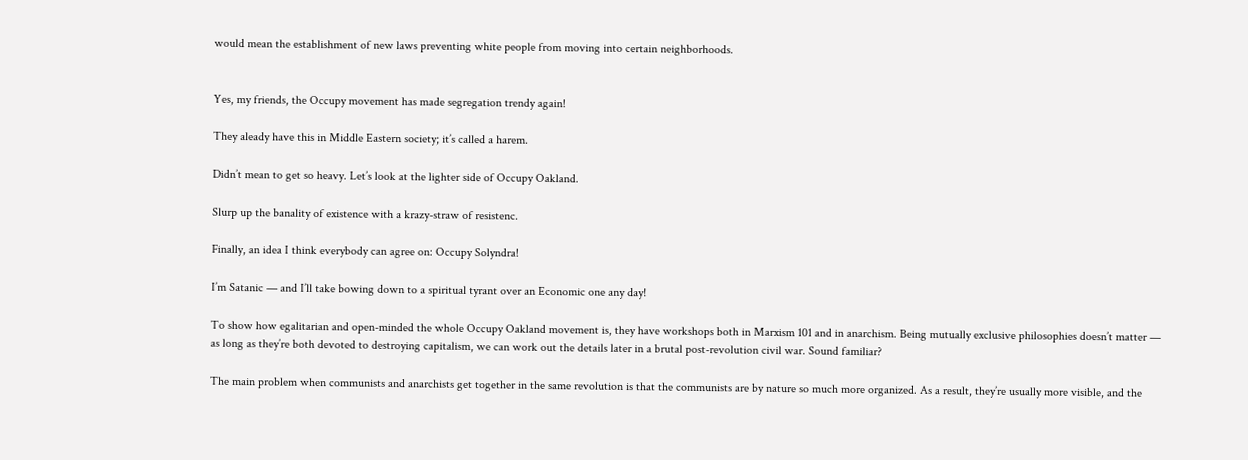would mean the establishment of new laws preventing white people from moving into certain neighborhoods.


Yes, my friends, the Occupy movement has made segregation trendy again!

They aleady have this in Middle Eastern society; it’s called a harem.

Didn’t mean to get so heavy. Let’s look at the lighter side of Occupy Oakland.

Slurp up the banality of existence with a krazy-straw of resistenc.

Finally, an idea I think everybody can agree on: Occupy Solyndra!

I’m Satanic — and I’ll take bowing down to a spiritual tyrant over an Economic one any day!

To show how egalitarian and open-minded the whole Occupy Oakland movement is, they have workshops both in Marxism 101 and in anarchism. Being mutually exclusive philosophies doesn’t matter — as long as they’re both devoted to destroying capitalism, we can work out the details later in a brutal post-revolution civil war. Sound familiar?

The main problem when communists and anarchists get together in the same revolution is that the communists are by nature so much more organized. As a result, they’re usually more visible, and the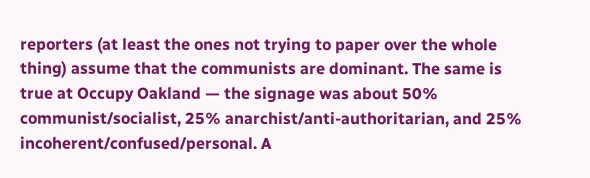reporters (at least the ones not trying to paper over the whole thing) assume that the communists are dominant. The same is true at Occupy Oakland — the signage was about 50% communist/socialist, 25% anarchist/anti-authoritarian, and 25% incoherent/confused/personal. A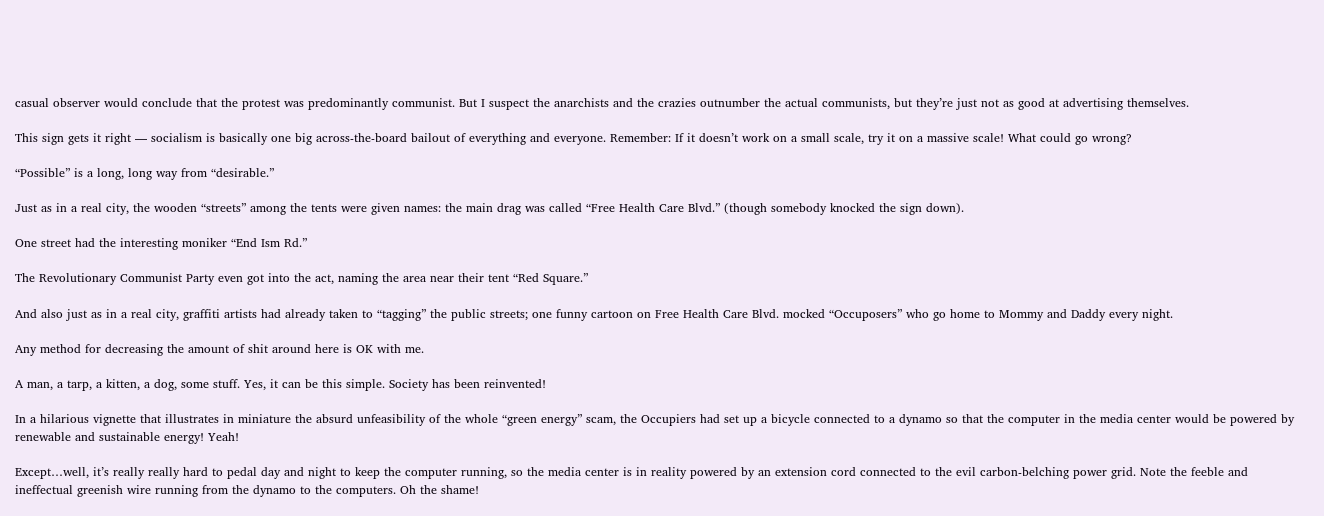casual observer would conclude that the protest was predominantly communist. But I suspect the anarchists and the crazies outnumber the actual communists, but they’re just not as good at advertising themselves.

This sign gets it right — socialism is basically one big across-the-board bailout of everything and everyone. Remember: If it doesn’t work on a small scale, try it on a massive scale! What could go wrong?

“Possible” is a long, long way from “desirable.”

Just as in a real city, the wooden “streets” among the tents were given names: the main drag was called “Free Health Care Blvd.” (though somebody knocked the sign down).

One street had the interesting moniker “End Ism Rd.”

The Revolutionary Communist Party even got into the act, naming the area near their tent “Red Square.”

And also just as in a real city, graffiti artists had already taken to “tagging” the public streets; one funny cartoon on Free Health Care Blvd. mocked “Occuposers” who go home to Mommy and Daddy every night.

Any method for decreasing the amount of shit around here is OK with me.

A man, a tarp, a kitten, a dog, some stuff. Yes, it can be this simple. Society has been reinvented!

In a hilarious vignette that illustrates in miniature the absurd unfeasibility of the whole “green energy” scam, the Occupiers had set up a bicycle connected to a dynamo so that the computer in the media center would be powered by renewable and sustainable energy! Yeah!

Except…well, it’s really really hard to pedal day and night to keep the computer running, so the media center is in reality powered by an extension cord connected to the evil carbon-belching power grid. Note the feeble and ineffectual greenish wire running from the dynamo to the computers. Oh the shame!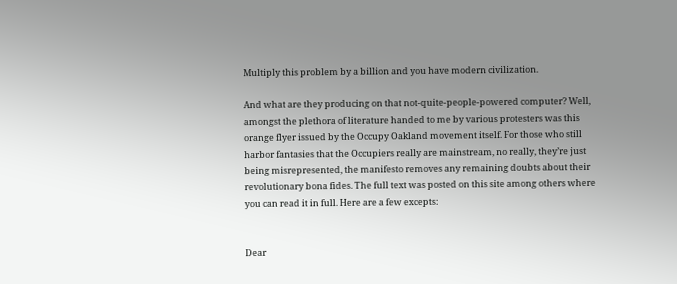Multiply this problem by a billion and you have modern civilization.

And what are they producing on that not-quite-people-powered computer? Well, amongst the plethora of literature handed to me by various protesters was this orange flyer issued by the Occupy Oakland movement itself. For those who still harbor fantasies that the Occupiers really are mainstream, no really, they’re just being misrepresented, the manifesto removes any remaining doubts about their revolutionary bona fides. The full text was posted on this site among others where you can read it in full. Here are a few excepts:


Dear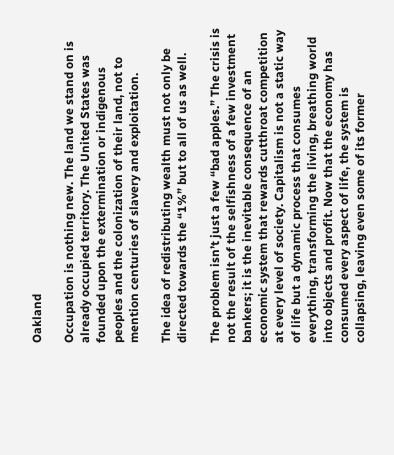Oakland

Occupation is nothing new. The land we stand on is already occupied territory. The United States was founded upon the extermination or indigenous peoples and the colonization of their land, not to mention centuries of slavery and exploitation.

The idea of redistributing wealth must not only be directed towards the “1%” but to all of us as well.

The problem isn’t just a few “bad apples.” The crisis is not the result of the selfishness of a few investment bankers; it is the inevitable consequence of an economic system that rewards cutthroat competition at every level of society. Capitalism is not a static way of life but a dynamic process that consumes everything, transforming the living, breathing world into objects and profit. Now that the economy has consumed every aspect of life, the system is collapsing, leaving even some of its former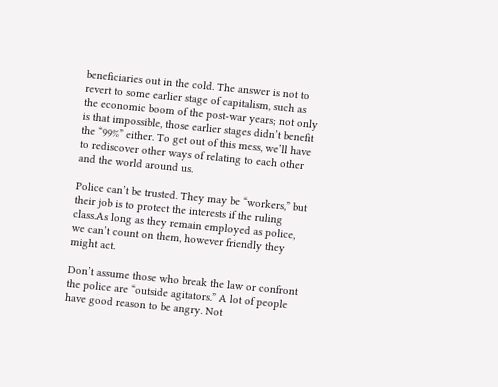beneficiaries out in the cold. The answer is not to revert to some earlier stage of capitalism, such as the economic boom of the post-war years; not only is that impossible, those earlier stages didn’t benefit the “99%” either. To get out of this mess, we’ll have to rediscover other ways of relating to each other and the world around us.

Police can’t be trusted. They may be “workers,” but their job is to protect the interests if the ruling class.As long as they remain employed as police, we can’t count on them, however friendly they might act.

Don’t assume those who break the law or confront the police are “outside agitators.” A lot of people have good reason to be angry. Not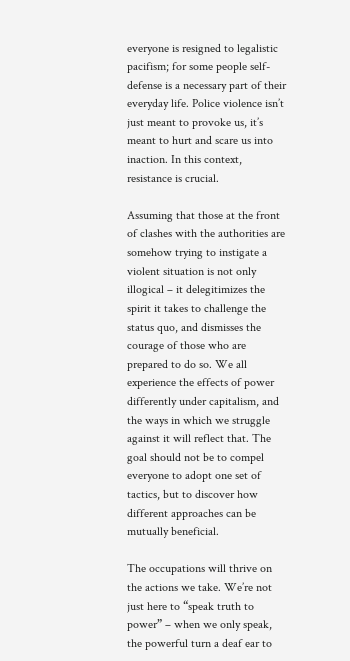everyone is resigned to legalistic pacifism; for some people self-defense is a necessary part of their everyday life. Police violence isn’t just meant to provoke us, it’s meant to hurt and scare us into inaction. In this context, resistance is crucial.

Assuming that those at the front of clashes with the authorities are somehow trying to instigate a violent situation is not only illogical – it delegitimizes the spirit it takes to challenge the status quo, and dismisses the courage of those who are prepared to do so. We all experience the effects of power differently under capitalism, and the ways in which we struggle against it will reflect that. The goal should not be to compel everyone to adopt one set of tactics, but to discover how different approaches can be mutually beneficial.

The occupations will thrive on the actions we take. We’re not just here to “speak truth to power” – when we only speak, the powerful turn a deaf ear to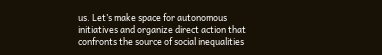us. Let’s make space for autonomous initiatives and organize direct action that confronts the source of social inequalities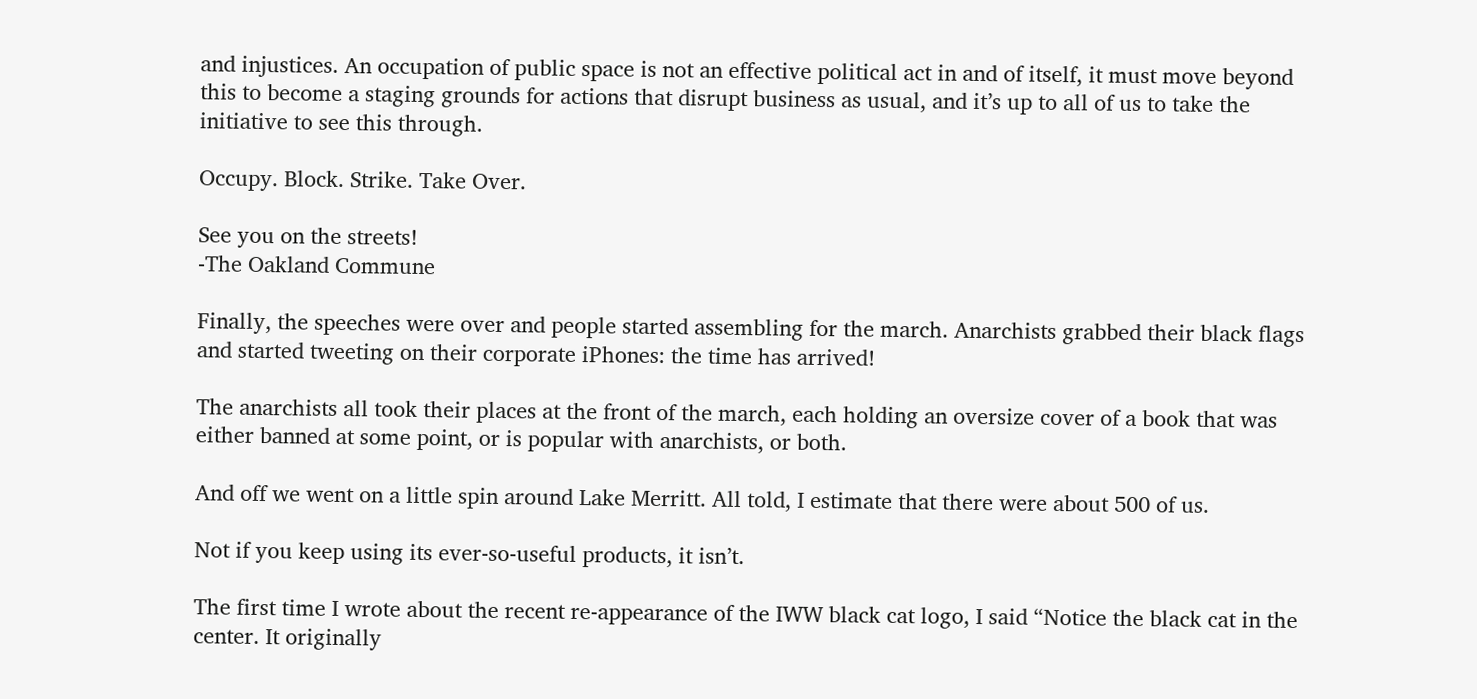and injustices. An occupation of public space is not an effective political act in and of itself, it must move beyond this to become a staging grounds for actions that disrupt business as usual, and it’s up to all of us to take the initiative to see this through.

Occupy. Block. Strike. Take Over.

See you on the streets!
-The Oakland Commune

Finally, the speeches were over and people started assembling for the march. Anarchists grabbed their black flags and started tweeting on their corporate iPhones: the time has arrived!

The anarchists all took their places at the front of the march, each holding an oversize cover of a book that was either banned at some point, or is popular with anarchists, or both.

And off we went on a little spin around Lake Merritt. All told, I estimate that there were about 500 of us.

Not if you keep using its ever-so-useful products, it isn’t.

The first time I wrote about the recent re-appearance of the IWW black cat logo, I said “Notice the black cat in the center. It originally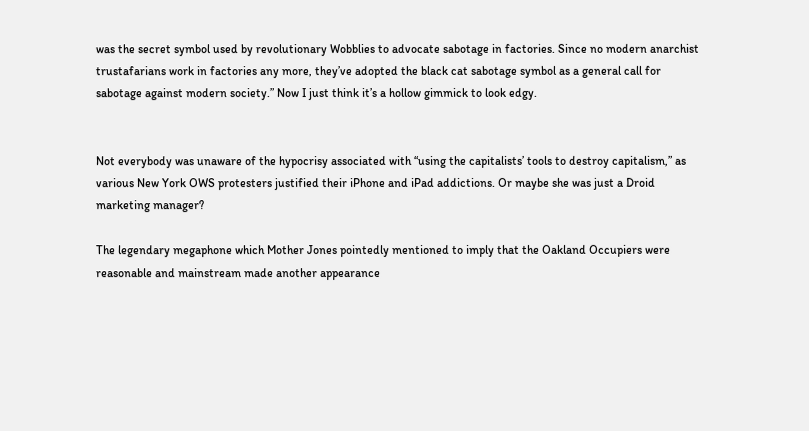was the secret symbol used by revolutionary Wobblies to advocate sabotage in factories. Since no modern anarchist trustafarians work in factories any more, they’ve adopted the black cat sabotage symbol as a general call for sabotage against modern society.” Now I just think it’s a hollow gimmick to look edgy.


Not everybody was unaware of the hypocrisy associated with “using the capitalists’ tools to destroy capitalism,” as various New York OWS protesters justified their iPhone and iPad addictions. Or maybe she was just a Droid marketing manager?

The legendary megaphone which Mother Jones pointedly mentioned to imply that the Oakland Occupiers were reasonable and mainstream made another appearance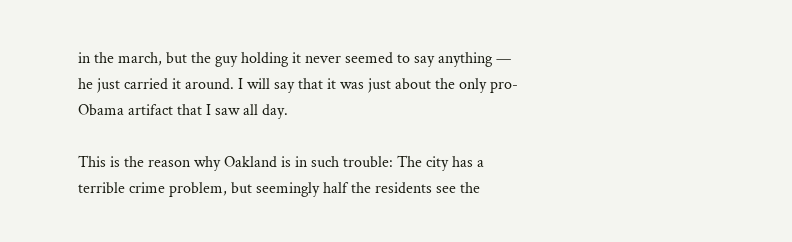in the march, but the guy holding it never seemed to say anything — he just carried it around. I will say that it was just about the only pro-Obama artifact that I saw all day.

This is the reason why Oakland is in such trouble: The city has a terrible crime problem, but seemingly half the residents see the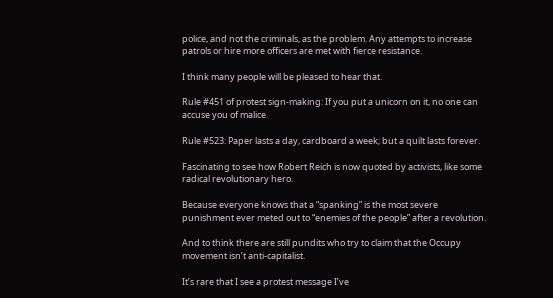police, and not the criminals, as the problem. Any attempts to increase patrols or hire more officers are met with fierce resistance.

I think many people will be pleased to hear that.

Rule #451 of protest sign-making: If you put a unicorn on it, no one can accuse you of malice.

Rule #523: Paper lasts a day, cardboard a week; but a quilt lasts forever.

Fascinating to see how Robert Reich is now quoted by activists, like some radical revolutionary hero.

Because everyone knows that a “spanking” is the most severe punishment ever meted out to “enemies of the people” after a revolution.

And to think there are still pundits who try to claim that the Occupy movement isn’t anti-capitalist.

It’s rare that I see a protest message I’ve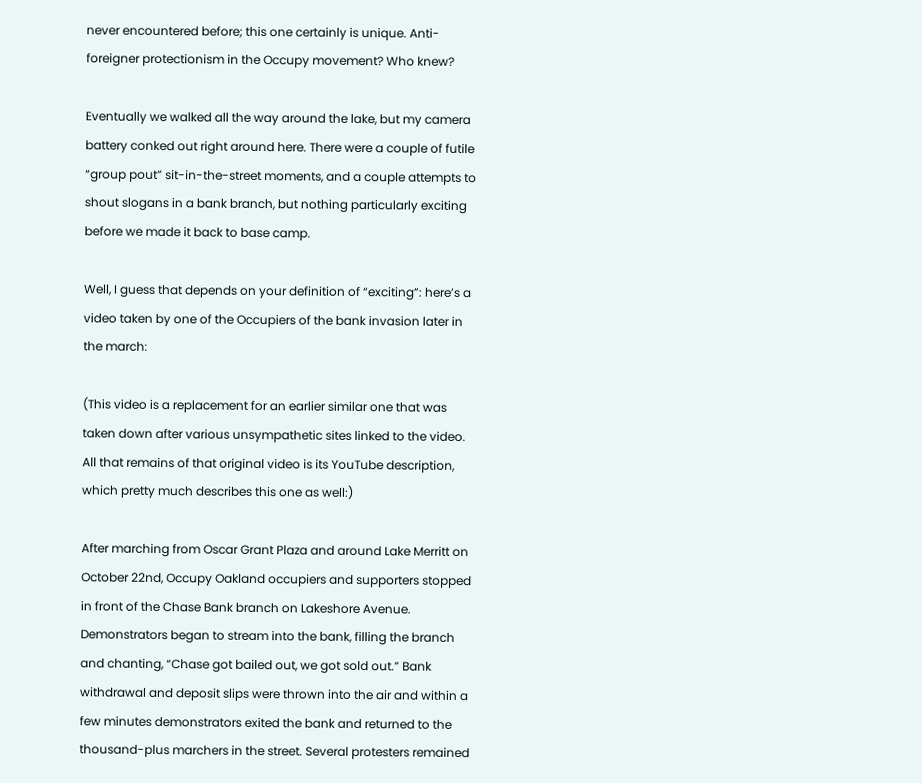never encountered before; this one certainly is unique. Anti-foreigner protectionism in the Occupy movement? Who knew?

Eventually we walked all the way around the lake, but my camera battery conked out right around here. There were a couple of futile “group pout” sit-in-the-street moments, and a couple attempts to shout slogans in a bank branch, but nothing particularly exciting before we made it back to base camp.

Well, I guess that depends on your definition of “exciting”: here’s a video taken by one of the Occupiers of the bank invasion later in the march:

(This video is a replacement for an earlier similar one that was taken down after various unsympathetic sites linked to the video. All that remains of that original video is its YouTube description, which pretty much describes this one as well:)

After marching from Oscar Grant Plaza and around Lake Merritt on October 22nd, Occupy Oakland occupiers and supporters stopped in front of the Chase Bank branch on Lakeshore Avenue. Demonstrators began to stream into the bank, filling the branch and chanting, “Chase got bailed out, we got sold out.” Bank withdrawal and deposit slips were thrown into the air and within a few minutes demonstrators exited the bank and returned to the thousand-plus marchers in the street. Several protesters remained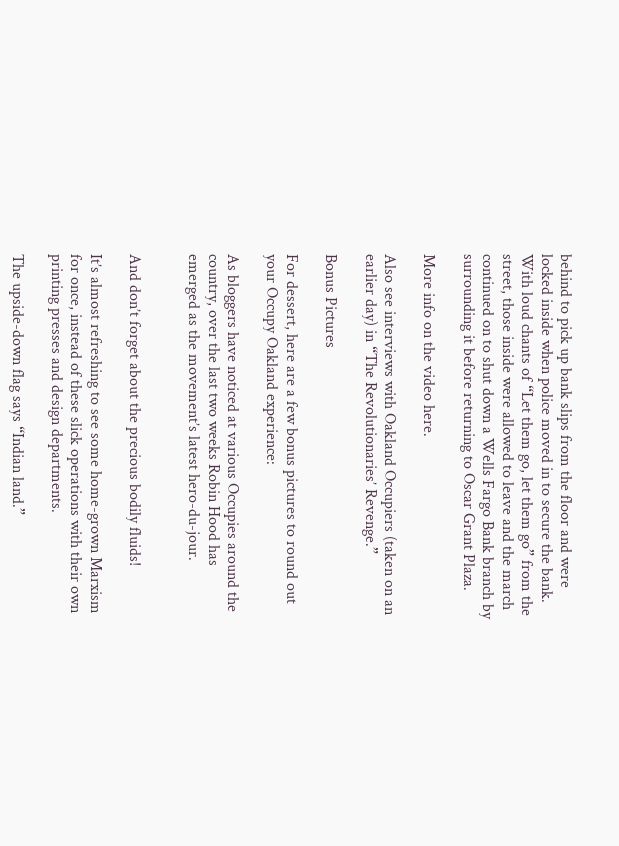behind to pick up bank slips from the floor and were locked inside when police moved in to secure the bank. With loud chants of “Let them go, let them go” from the street, those inside were allowed to leave and the march continued on to shut down a Wells Fargo Bank branch by surrounding it before returning to Oscar Grant Plaza.

More info on the video here.

Also see interviews with Oakland Occupiers (taken on an earlier day) in “The Revolutionaries’ Revenge.”

Bonus Pictures

For dessert, here are a few bonus pictures to round out your Occupy Oakland experience:

As bloggers have noticed at various Occupies around the country, over the last two weeks Robin Hood has emerged as the movement’s latest hero-du-jour.


And don’t forget about the precious bodily fluids!

It’s almost refreshing to see some home-grown Marxism for once, instead of these slick operations with their own printing presses and design departments.

The upside-down flag says “Indian land.”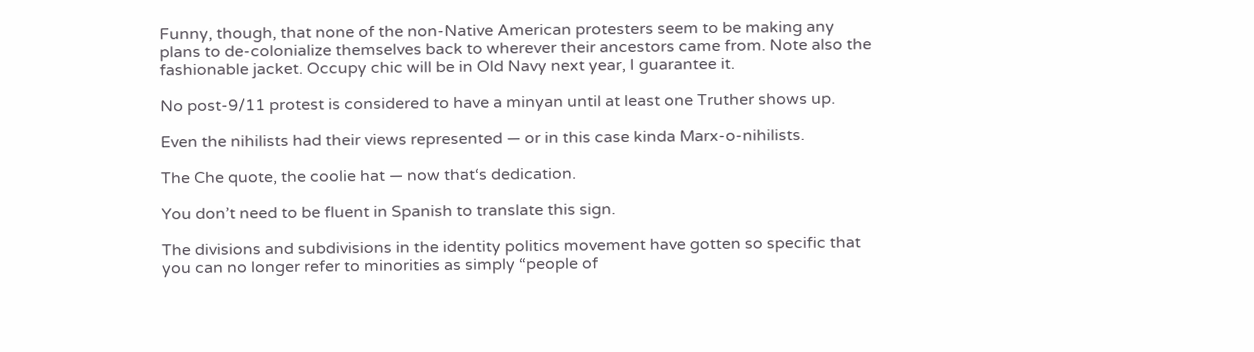Funny, though, that none of the non-Native American protesters seem to be making any plans to de-colonialize themselves back to wherever their ancestors came from. Note also the fashionable jacket. Occupy chic will be in Old Navy next year, I guarantee it.

No post-9/11 protest is considered to have a minyan until at least one Truther shows up.

Even the nihilists had their views represented — or in this case kinda Marx-o-nihilists.

The Che quote, the coolie hat — now that‘s dedication.

You don’t need to be fluent in Spanish to translate this sign.

The divisions and subdivisions in the identity politics movement have gotten so specific that you can no longer refer to minorities as simply “people of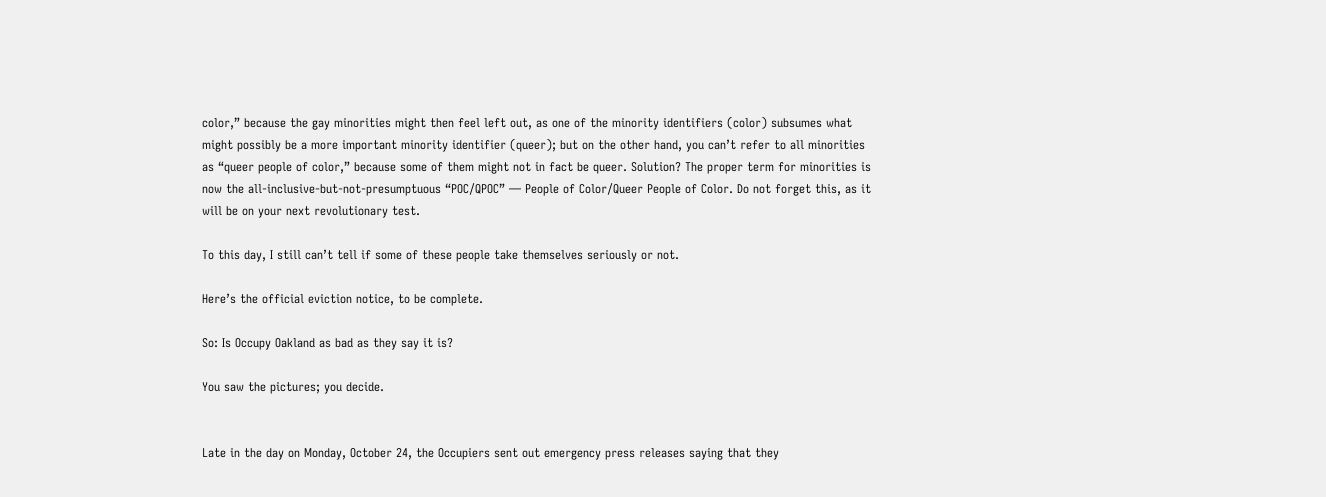color,” because the gay minorities might then feel left out, as one of the minority identifiers (color) subsumes what might possibly be a more important minority identifier (queer); but on the other hand, you can’t refer to all minorities as “queer people of color,” because some of them might not in fact be queer. Solution? The proper term for minorities is now the all-inclusive-but-not-presumptuous “POC/QPOC” — People of Color/Queer People of Color. Do not forget this, as it will be on your next revolutionary test.

To this day, I still can’t tell if some of these people take themselves seriously or not.

Here’s the official eviction notice, to be complete.

So: Is Occupy Oakland as bad as they say it is?

You saw the pictures; you decide.


Late in the day on Monday, October 24, the Occupiers sent out emergency press releases saying that they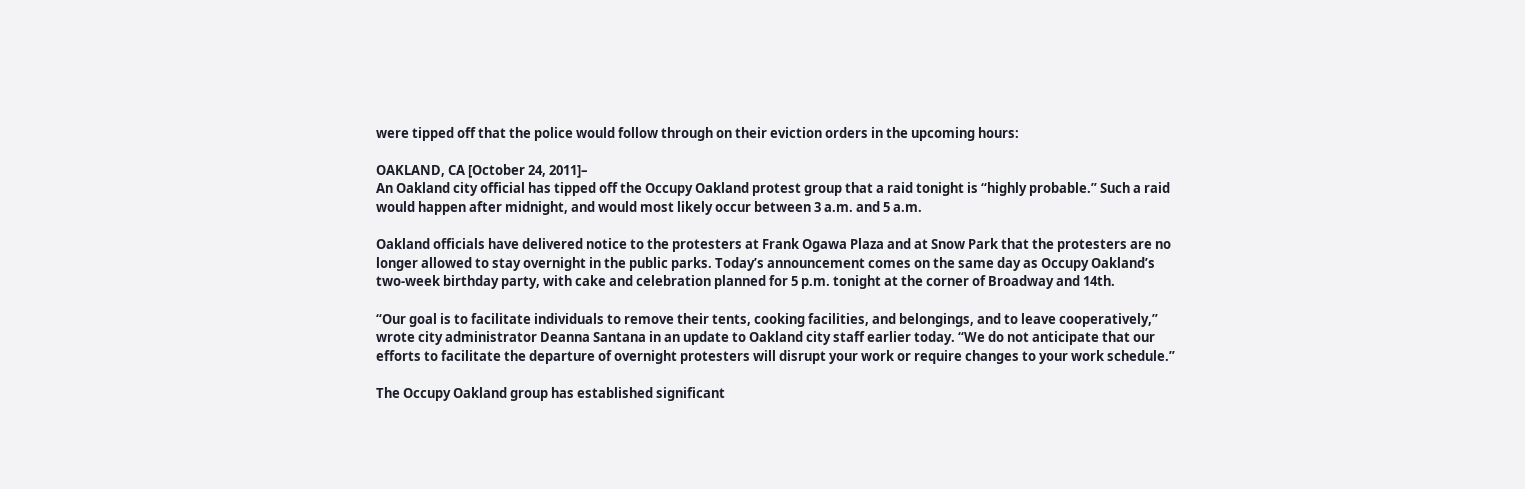were tipped off that the police would follow through on their eviction orders in the upcoming hours:

OAKLAND, CA [October 24, 2011]–
An Oakland city official has tipped off the Occupy Oakland protest group that a raid tonight is “highly probable.” Such a raid would happen after midnight, and would most likely occur between 3 a.m. and 5 a.m.

Oakland officials have delivered notice to the protesters at Frank Ogawa Plaza and at Snow Park that the protesters are no longer allowed to stay overnight in the public parks. Today’s announcement comes on the same day as Occupy Oakland’s two-week birthday party, with cake and celebration planned for 5 p.m. tonight at the corner of Broadway and 14th.

“Our goal is to facilitate individuals to remove their tents, cooking facilities, and belongings, and to leave cooperatively,” wrote city administrator Deanna Santana in an update to Oakland city staff earlier today. “We do not anticipate that our efforts to facilitate the departure of overnight protesters will disrupt your work or require changes to your work schedule.”

The Occupy Oakland group has established significant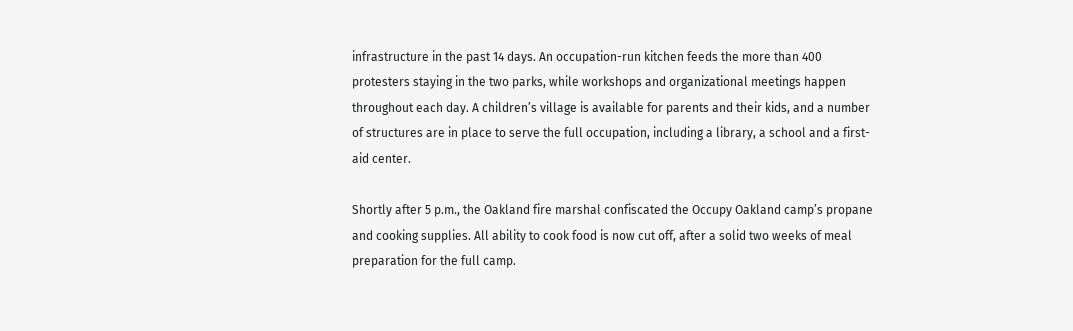infrastructure in the past 14 days. An occupation-run kitchen feeds the more than 400 protesters staying in the two parks, while workshops and organizational meetings happen throughout each day. A children’s village is available for parents and their kids, and a number of structures are in place to serve the full occupation, including a library, a school and a first-aid center.

Shortly after 5 p.m., the Oakland fire marshal confiscated the Occupy Oakland camp’s propane and cooking supplies. All ability to cook food is now cut off, after a solid two weeks of meal preparation for the full camp.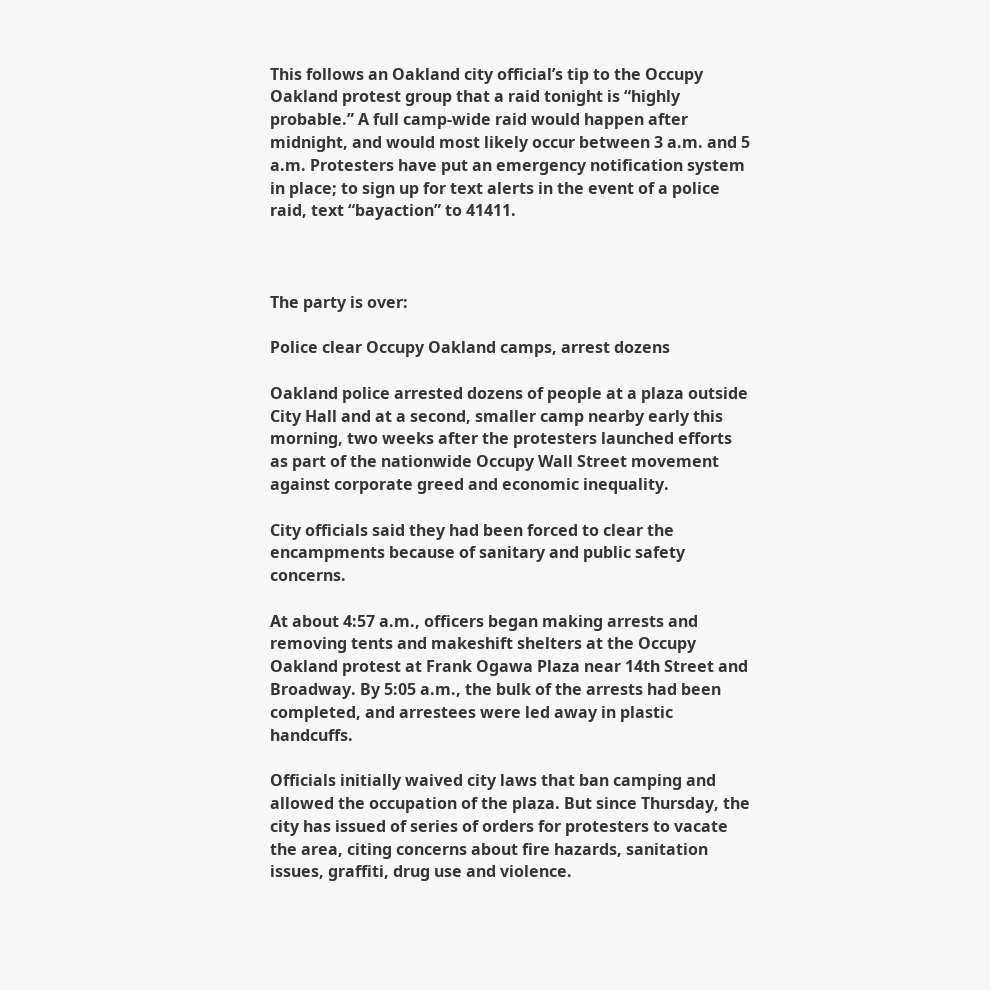This follows an Oakland city official’s tip to the Occupy Oakland protest group that a raid tonight is “highly probable.” A full camp-wide raid would happen after midnight, and would most likely occur between 3 a.m. and 5 a.m. Protesters have put an emergency notification system in place; to sign up for text alerts in the event of a police raid, text “bayaction” to 41411.



The party is over:

Police clear Occupy Oakland camps, arrest dozens

Oakland police arrested dozens of people at a plaza outside City Hall and at a second, smaller camp nearby early this morning, two weeks after the protesters launched efforts as part of the nationwide Occupy Wall Street movement against corporate greed and economic inequality.

City officials said they had been forced to clear the encampments because of sanitary and public safety concerns.

At about 4:57 a.m., officers began making arrests and removing tents and makeshift shelters at the Occupy Oakland protest at Frank Ogawa Plaza near 14th Street and Broadway. By 5:05 a.m., the bulk of the arrests had been completed, and arrestees were led away in plastic handcuffs.

Officials initially waived city laws that ban camping and allowed the occupation of the plaza. But since Thursday, the city has issued of series of orders for protesters to vacate the area, citing concerns about fire hazards, sanitation issues, graffiti, drug use and violence.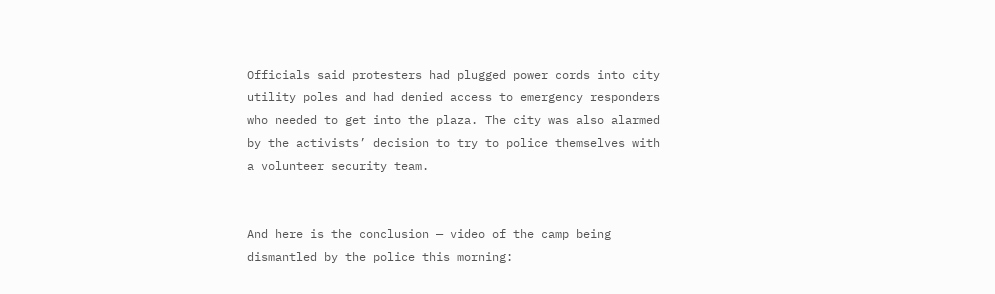Officials said protesters had plugged power cords into city utility poles and had denied access to emergency responders who needed to get into the plaza. The city was also alarmed by the activists’ decision to try to police themselves with a volunteer security team.


And here is the conclusion — video of the camp being dismantled by the police this morning: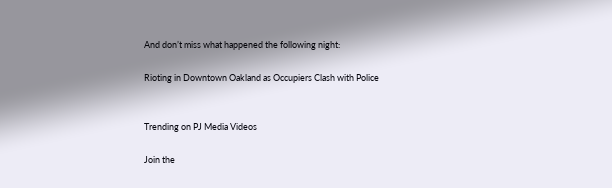And don’t miss what happened the following night:

Rioting in Downtown Oakland as Occupiers Clash with Police


Trending on PJ Media Videos

Join the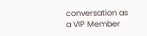conversation as a VIP Member